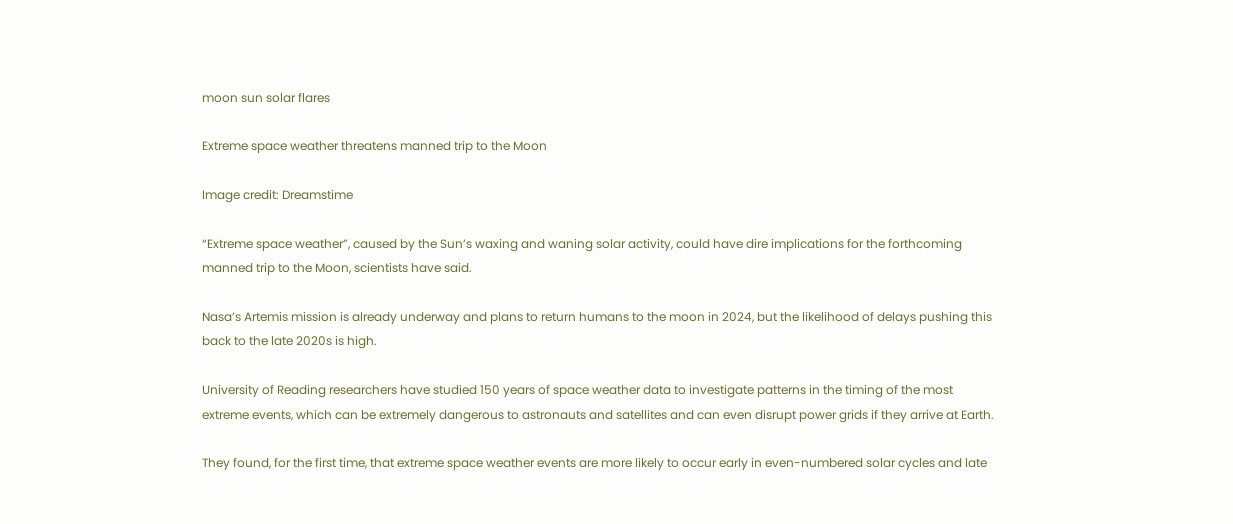moon sun solar flares

Extreme space weather threatens manned trip to the Moon

Image credit: Dreamstime

“Extreme space weather”, caused by the Sun’s waxing and waning solar activity, could have dire implications for the forthcoming manned trip to the Moon, scientists have said.

Nasa’s Artemis mission is already underway and plans to return humans to the moon in 2024, but the likelihood of delays pushing this back to the late 2020s is high.

University of Reading researchers have studied 150 years of space weather data to investigate patterns in the timing of the most extreme events, which can be extremely dangerous to astronauts and satellites and can even disrupt power grids if they arrive at Earth.

They found, for the first time, that extreme space weather events are more likely to occur early in even-numbered solar cycles and late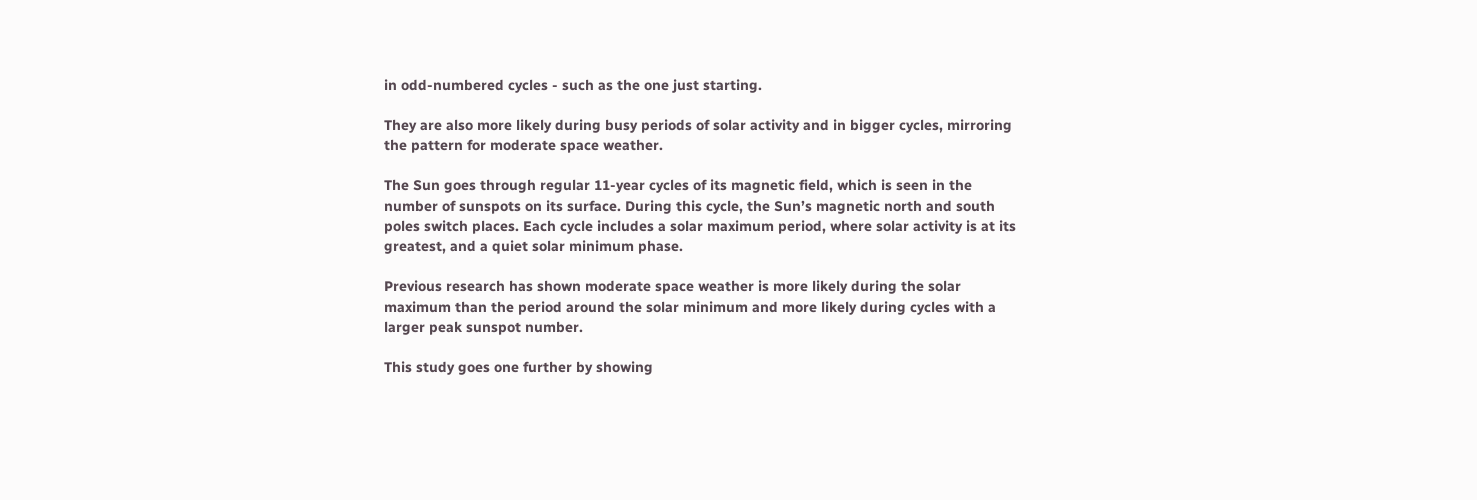in odd-numbered cycles - such as the one just starting.

They are also more likely during busy periods of solar activity and in bigger cycles, mirroring the pattern for moderate space weather.

The Sun goes through regular 11-year cycles of its magnetic field, which is seen in the number of sunspots on its surface. During this cycle, the Sun’s magnetic north and south poles switch places. Each cycle includes a solar maximum period, where solar activity is at its greatest, and a quiet solar minimum phase.

Previous research has shown moderate space weather is more likely during the solar maximum than the period around the solar minimum and more likely during cycles with a larger peak sunspot number.

This study goes one further by showing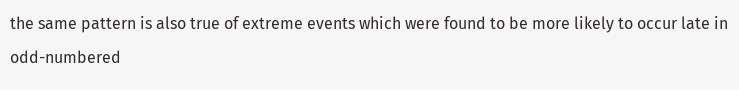the same pattern is also true of extreme events which were found to be more likely to occur late in odd-numbered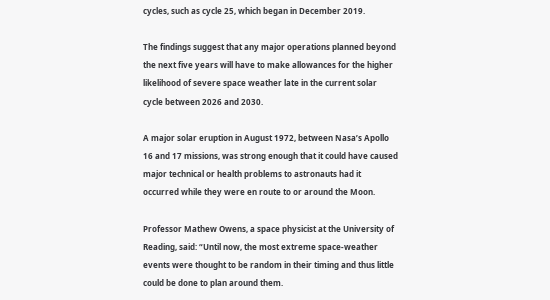cycles, such as cycle 25, which began in December 2019.

The findings suggest that any major operations planned beyond the next five years will have to make allowances for the higher likelihood of severe space weather late in the current solar cycle between 2026 and 2030.

A major solar eruption in August 1972, between Nasa’s Apollo 16 and 17 missions, was strong enough that it could have caused major technical or health problems to astronauts had it occurred while they were en route to or around the Moon.

Professor Mathew Owens, a space physicist at the University of Reading, said: “Until now, the most extreme space-weather events were thought to be random in their timing and thus little could be done to plan around them.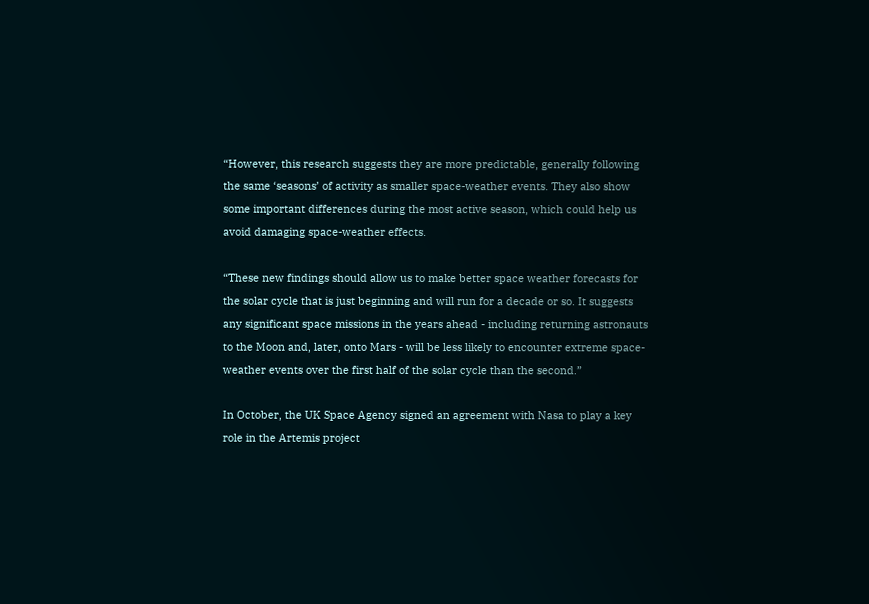“However, this research suggests they are more predictable, generally following the same ‘seasons’ of activity as smaller space-weather events. They also show some important differences during the most active season, which could help us avoid damaging space-weather effects.

“These new findings should allow us to make better space weather forecasts for the solar cycle that is just beginning and will run for a decade or so. It suggests any significant space missions in the years ahead - including returning astronauts to the Moon and, later, onto Mars - will be less likely to encounter extreme space-weather events over the first half of the solar cycle than the second.”

In October, the UK Space Agency signed an agreement with Nasa to play a key role in the Artemis project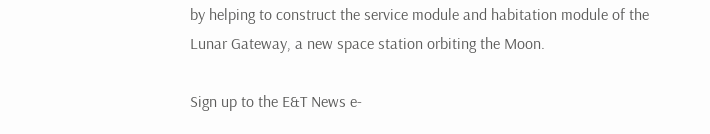by helping to construct the service module and habitation module of the Lunar Gateway, a new space station orbiting the Moon.

Sign up to the E&T News e-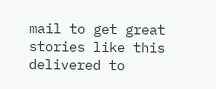mail to get great stories like this delivered to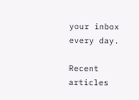your inbox every day.

Recent articles